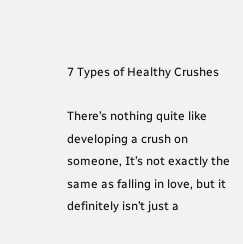7 Types of Healthy Crushes

There’s nothing quite like developing a crush on someone, It’s not exactly the same as falling in love, but it definitely isn’t just a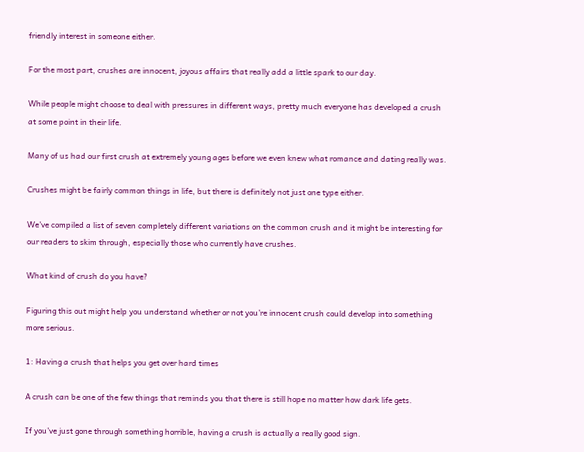friendly interest in someone either.

For the most part, crushes are innocent, joyous affairs that really add a little spark to our day.

While people might choose to deal with pressures in different ways, pretty much everyone has developed a crush at some point in their life.

Many of us had our first crush at extremely young ages before we even knew what romance and dating really was.

Crushes might be fairly common things in life, but there is definitely not just one type either.

We’ve compiled a list of seven completely different variations on the common crush and it might be interesting for our readers to skim through, especially those who currently have crushes.

What kind of crush do you have?

Figuring this out might help you understand whether or not you’re innocent crush could develop into something more serious.

1: Having a crush that helps you get over hard times

A crush can be one of the few things that reminds you that there is still hope no matter how dark life gets.

If you’ve just gone through something horrible, having a crush is actually a really good sign.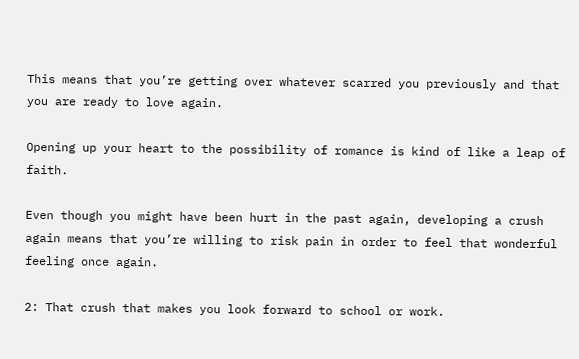This means that you’re getting over whatever scarred you previously and that you are ready to love again.

Opening up your heart to the possibility of romance is kind of like a leap of faith.

Even though you might have been hurt in the past again, developing a crush again means that you’re willing to risk pain in order to feel that wonderful feeling once again.

2: That crush that makes you look forward to school or work.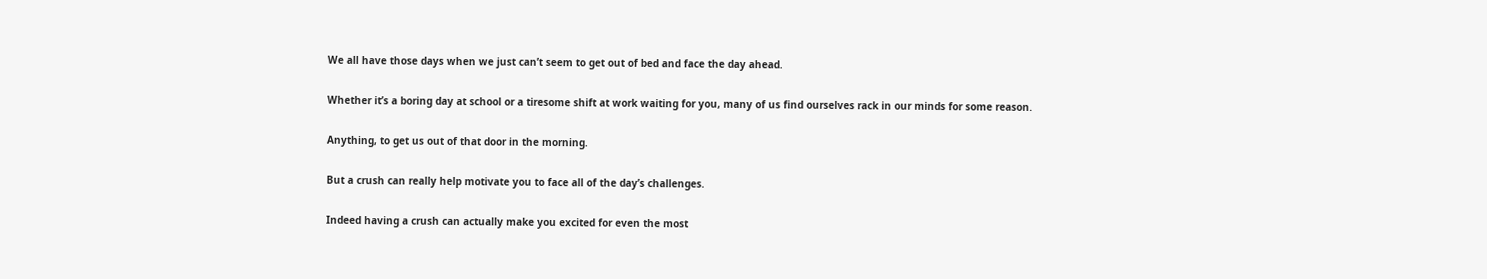We all have those days when we just can’t seem to get out of bed and face the day ahead.

Whether it’s a boring day at school or a tiresome shift at work waiting for you, many of us find ourselves rack in our minds for some reason.

Anything, to get us out of that door in the morning.

But a crush can really help motivate you to face all of the day’s challenges.

Indeed having a crush can actually make you excited for even the most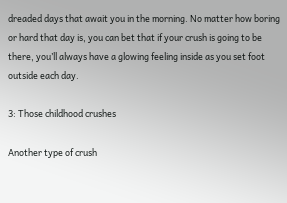dreaded days that await you in the morning. No matter how boring or hard that day is, you can bet that if your crush is going to be there, you’ll always have a glowing feeling inside as you set foot outside each day.

3: Those childhood crushes

Another type of crush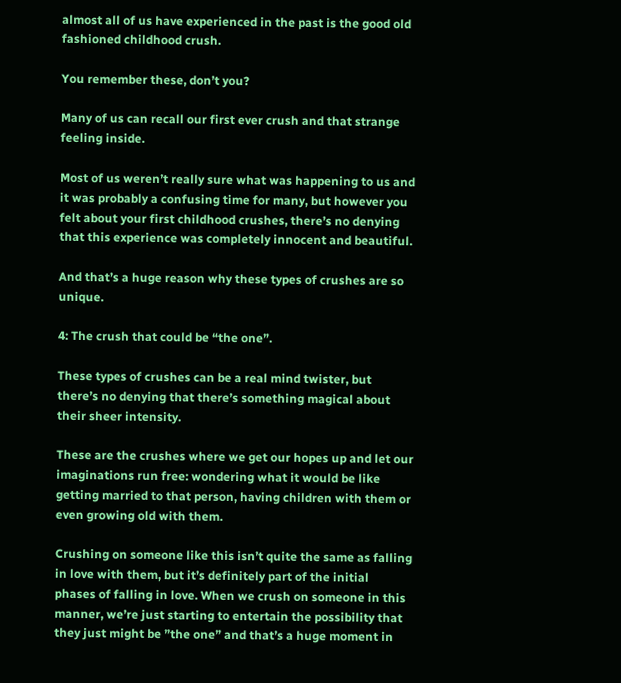almost all of us have experienced in the past is the good old fashioned childhood crush.

You remember these, don’t you?

Many of us can recall our first ever crush and that strange feeling inside.

Most of us weren’t really sure what was happening to us and it was probably a confusing time for many, but however you felt about your first childhood crushes, there’s no denying that this experience was completely innocent and beautiful.

And that’s a huge reason why these types of crushes are so unique.

4: The crush that could be “the one”.

These types of crushes can be a real mind twister, but there’s no denying that there’s something magical about their sheer intensity.

These are the crushes where we get our hopes up and let our imaginations run free: wondering what it would be like getting married to that person, having children with them or even growing old with them.

Crushing on someone like this isn’t quite the same as falling in love with them, but it’s definitely part of the initial phases of falling in love. When we crush on someone in this manner, we’re just starting to entertain the possibility that they just might be ”the one” and that’s a huge moment in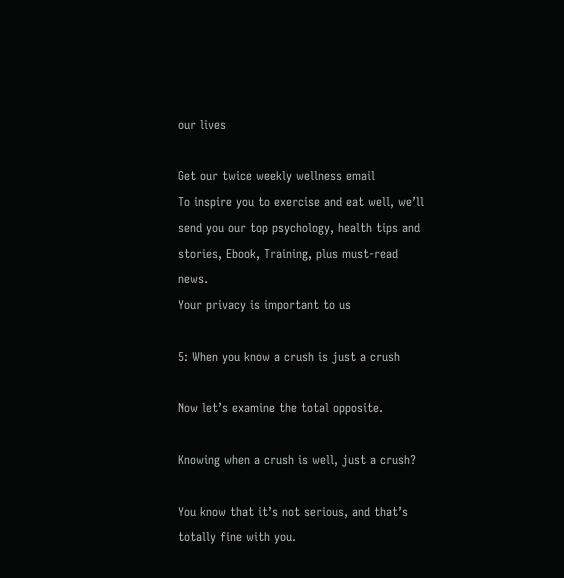our lives

Get our twice weekly wellness email
To inspire you to exercise and eat well, we’ll send you our top psychology, health tips and stories, Ebook, Training, plus must-read news.
Your privacy is important to us

5: When you know a crush is just a crush

Now let’s examine the total opposite.

Knowing when a crush is well, just a crush?

You know that it’s not serious, and that’s totally fine with you.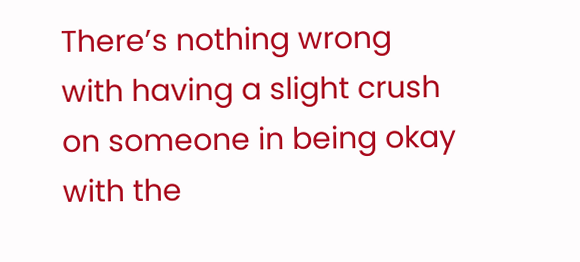There’s nothing wrong with having a slight crush on someone in being okay with the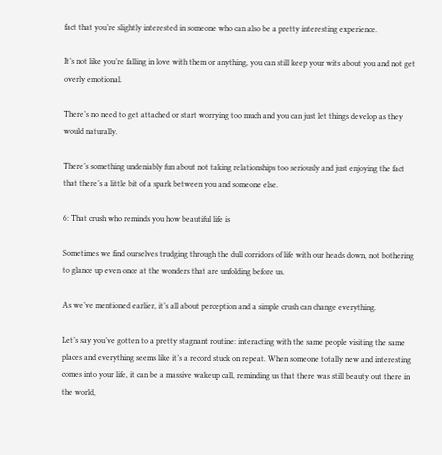fact that you’re slightly interested in someone who can also be a pretty interesting experience.

It’s not like you’re falling in love with them or anything, you can still keep your wits about you and not get overly emotional.

There’s no need to get attached or start worrying too much and you can just let things develop as they would naturally.

There’s something undeniably fun about not taking relationships too seriously and just enjoying the fact that there’s a little bit of a spark between you and someone else.

6: That crush who reminds you how beautiful life is

Sometimes we find ourselves trudging through the dull corridors of life with our heads down, not bothering to glance up even once at the wonders that are unfolding before us.

As we’ve mentioned earlier, it’s all about perception and a simple crush can change everything.

Let’s say you’ve gotten to a pretty stagnant routine: interacting with the same people visiting the same places and everything seems like it’s a record stuck on repeat. When someone totally new and interesting comes into your life, it can be a massive wakeup call, reminding us that there was still beauty out there in the world,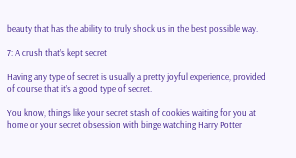beauty that has the ability to truly shock us in the best possible way.

7: A crush that’s kept secret

Having any type of secret is usually a pretty joyful experience, provided of course that it’s a good type of secret.

You know, things like your secret stash of cookies waiting for you at home or your secret obsession with binge watching Harry Potter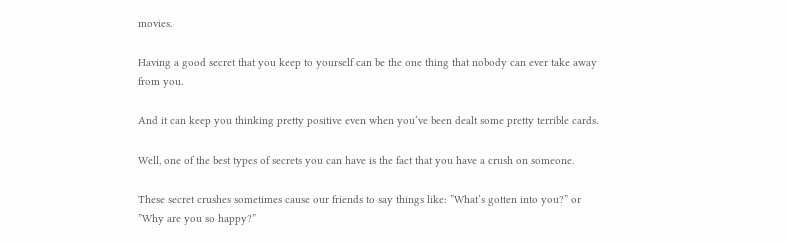movies.

Having a good secret that you keep to yourself can be the one thing that nobody can ever take away from you.

And it can keep you thinking pretty positive even when you’ve been dealt some pretty terrible cards.

Well, one of the best types of secrets you can have is the fact that you have a crush on someone.

These secret crushes sometimes cause our friends to say things like: ”What’s gotten into you?” or ”Why are you so happy?”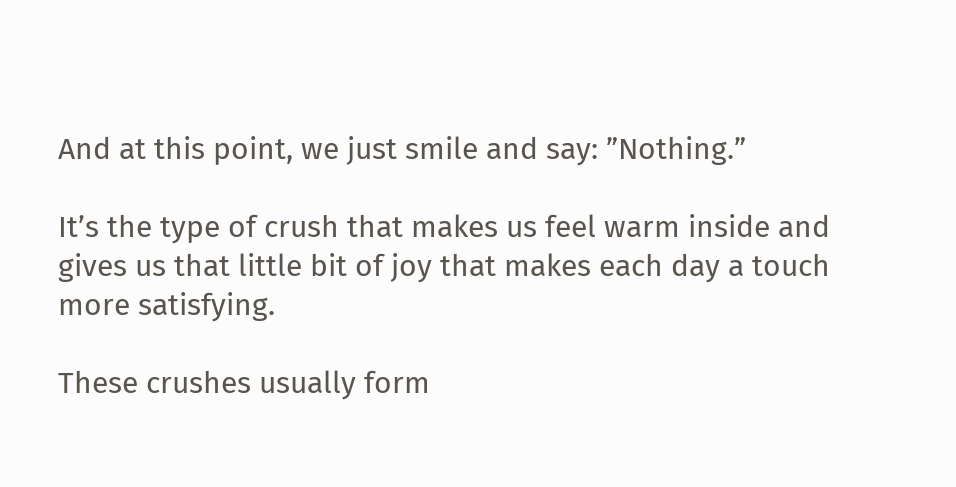And at this point, we just smile and say: ”Nothing.”

It’s the type of crush that makes us feel warm inside and gives us that little bit of joy that makes each day a touch more satisfying.

These crushes usually form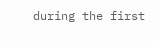during the first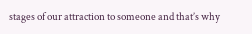stages of our attraction to someone and that’s why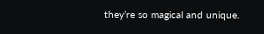they’re so magical and unique.